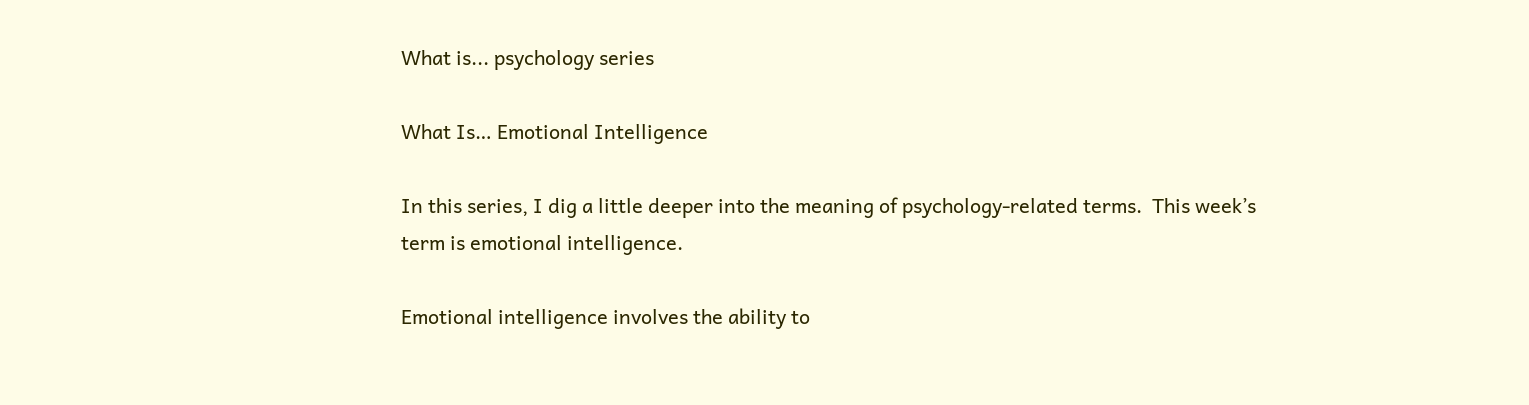What is... psychology series

What Is… Emotional Intelligence

In this series, I dig a little deeper into the meaning of psychology-related terms.  This week’s term is emotional intelligence.

Emotional intelligence involves the ability to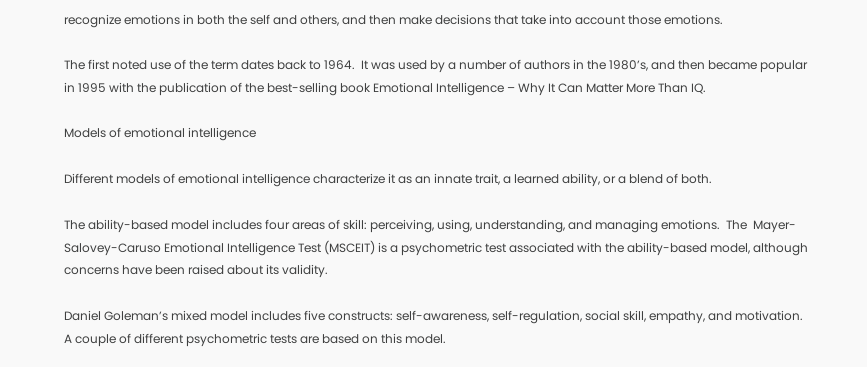recognize emotions in both the self and others, and then make decisions that take into account those emotions.

The first noted use of the term dates back to 1964.  It was used by a number of authors in the 1980’s, and then became popular in 1995 with the publication of the best-selling book Emotional Intelligence – Why It Can Matter More Than IQ.

Models of emotional intelligence

Different models of emotional intelligence characterize it as an innate trait, a learned ability, or a blend of both.

The ability-based model includes four areas of skill: perceiving, using, understanding, and managing emotions.  The  Mayer-Salovey-Caruso Emotional Intelligence Test (MSCEIT) is a psychometric test associated with the ability-based model, although concerns have been raised about its validity.

Daniel Goleman’s mixed model includes five constructs: self-awareness, self-regulation, social skill, empathy, and motivation.  A couple of different psychometric tests are based on this model.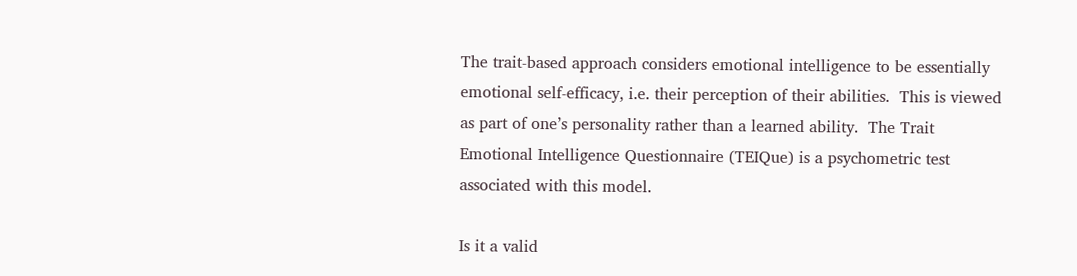The trait-based approach considers emotional intelligence to be essentially emotional self-efficacy, i.e. their perception of their abilities.  This is viewed as part of one’s personality rather than a learned ability.  The Trait Emotional Intelligence Questionnaire (TEIQue) is a psychometric test associated with this model.

Is it a valid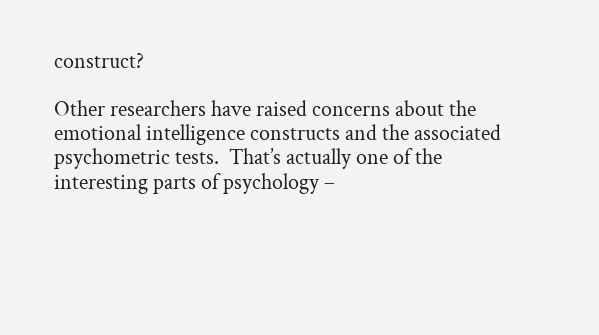construct?

Other researchers have raised concerns about the emotional intelligence constructs and the associated psychometric tests.  That’s actually one of the interesting parts of psychology –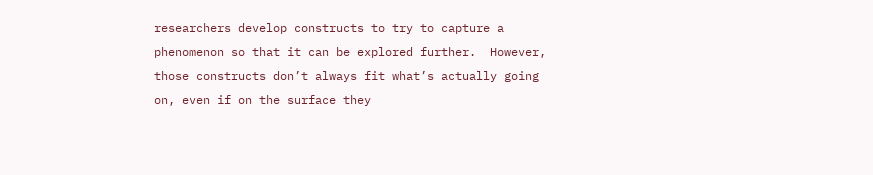researchers develop constructs to try to capture a phenomenon so that it can be explored further.  However, those constructs don’t always fit what’s actually going on, even if on the surface they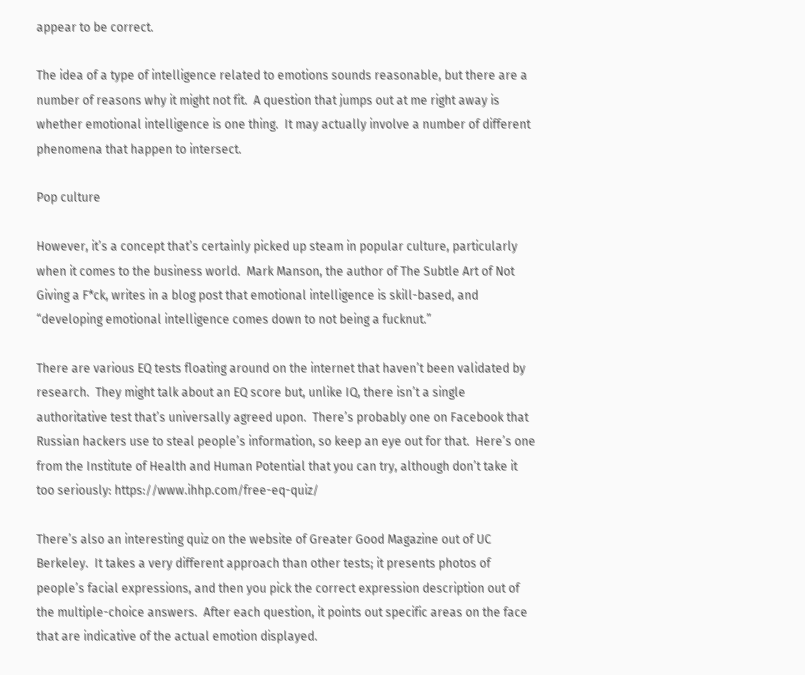appear to be correct.

The idea of a type of intelligence related to emotions sounds reasonable, but there are a number of reasons why it might not fit.  A question that jumps out at me right away is whether emotional intelligence is one thing.  It may actually involve a number of different phenomena that happen to intersect.

Pop culture

However, it’s a concept that’s certainly picked up steam in popular culture, particularly when it comes to the business world.  Mark Manson, the author of The Subtle Art of Not Giving a F*ck, writes in a blog post that emotional intelligence is skill-based, and “developing emotional intelligence comes down to not being a fucknut.”

There are various EQ tests floating around on the internet that haven’t been validated by research.  They might talk about an EQ score but, unlike IQ, there isn’t a single authoritative test that’s universally agreed upon.  There’s probably one on Facebook that Russian hackers use to steal people’s information, so keep an eye out for that.  Here’s one from the Institute of Health and Human Potential that you can try, although don’t take it too seriously: https://www.ihhp.com/free-eq-quiz/

There’s also an interesting quiz on the website of Greater Good Magazine out of UC Berkeley.  It takes a very different approach than other tests; it presents photos of people’s facial expressions, and then you pick the correct expression description out of the multiple-choice answers.  After each question, it points out specific areas on the face that are indicative of the actual emotion displayed.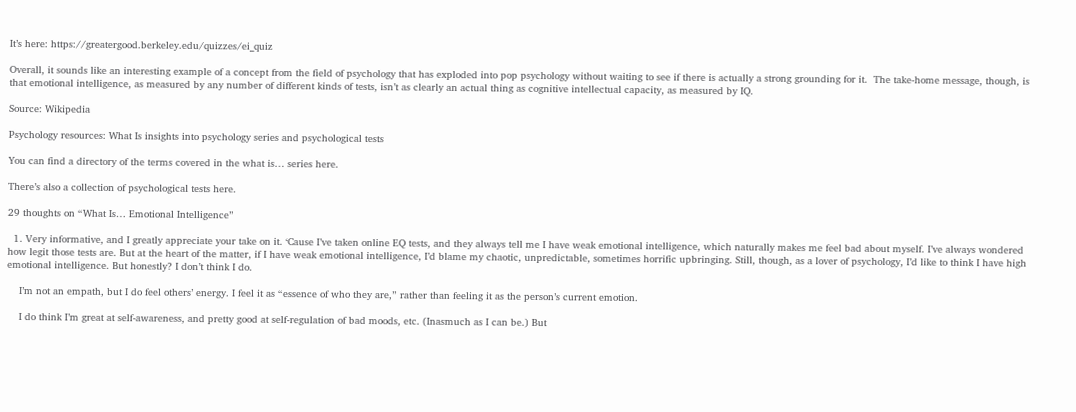It’s here: https://greatergood.berkeley.edu/quizzes/ei_quiz

Overall, it sounds like an interesting example of a concept from the field of psychology that has exploded into pop psychology without waiting to see if there is actually a strong grounding for it.  The take-home message, though, is that emotional intelligence, as measured by any number of different kinds of tests, isn’t as clearly an actual thing as cognitive intellectual capacity, as measured by IQ.

Source: Wikipedia

Psychology resources: What Is insights into psychology series and psychological tests

You can find a directory of the terms covered in the what is… series here.

There’s also a collection of psychological tests here.

29 thoughts on “What Is… Emotional Intelligence”

  1. Very informative, and I greatly appreciate your take on it. ‘Cause I’ve taken online EQ tests, and they always tell me I have weak emotional intelligence, which naturally makes me feel bad about myself. I’ve always wondered how legit those tests are. But at the heart of the matter, if I have weak emotional intelligence, I’d blame my chaotic, unpredictable, sometimes horrific upbringing. Still, though, as a lover of psychology, I’d like to think I have high emotional intelligence. But honestly? I don’t think I do.

    I’m not an empath, but I do feel others’ energy. I feel it as “essence of who they are,” rather than feeling it as the person’s current emotion.

    I do think I’m great at self-awareness, and pretty good at self-regulation of bad moods, etc. (Inasmuch as I can be.) But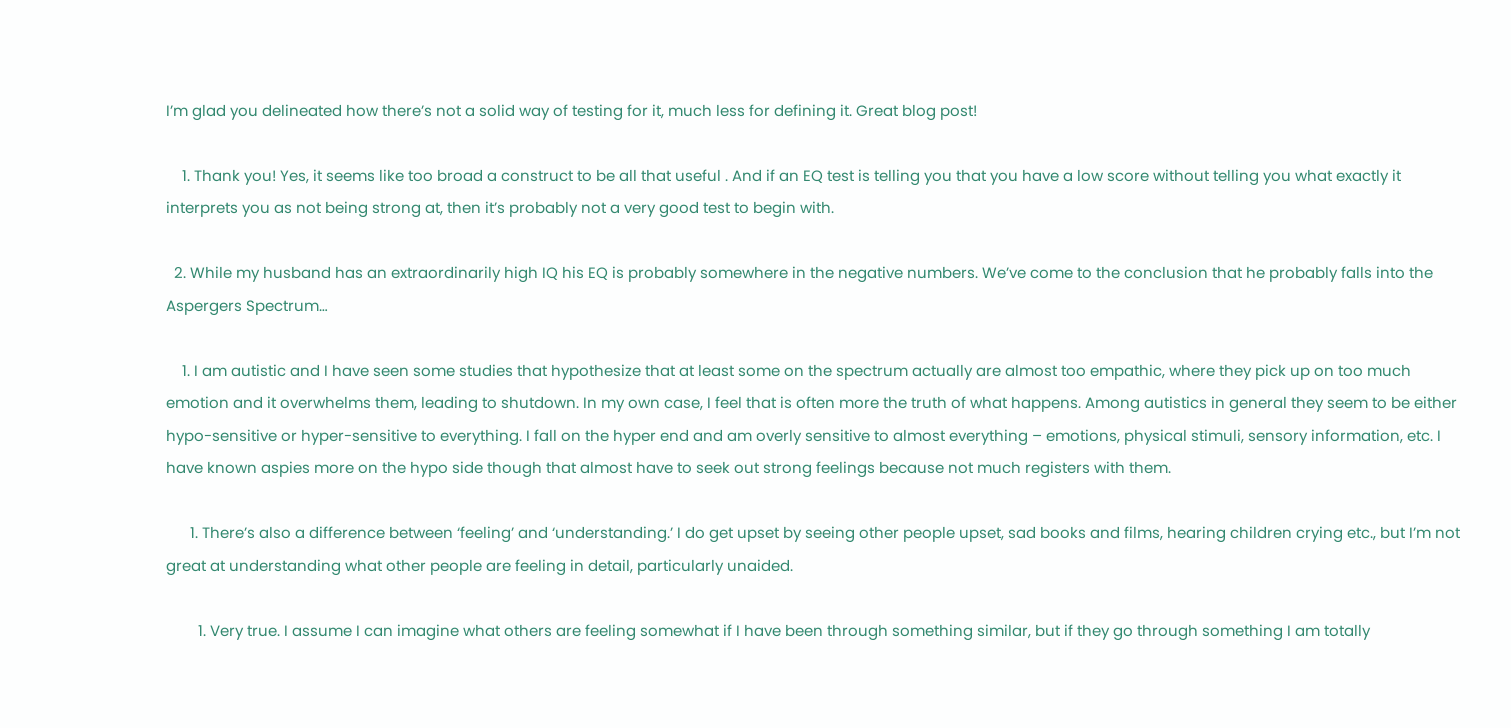I’m glad you delineated how there’s not a solid way of testing for it, much less for defining it. Great blog post!

    1. Thank you! Yes, it seems like too broad a construct to be all that useful . And if an EQ test is telling you that you have a low score without telling you what exactly it interprets you as not being strong at, then it’s probably not a very good test to begin with.

  2. While my husband has an extraordinarily high IQ his EQ is probably somewhere in the negative numbers. We’ve come to the conclusion that he probably falls into the Aspergers Spectrum…

    1. I am autistic and I have seen some studies that hypothesize that at least some on the spectrum actually are almost too empathic, where they pick up on too much emotion and it overwhelms them, leading to shutdown. In my own case, I feel that is often more the truth of what happens. Among autistics in general they seem to be either hypo-sensitive or hyper-sensitive to everything. I fall on the hyper end and am overly sensitive to almost everything – emotions, physical stimuli, sensory information, etc. I have known aspies more on the hypo side though that almost have to seek out strong feelings because not much registers with them.

      1. There’s also a difference between ‘feeling’ and ‘understanding.’ I do get upset by seeing other people upset, sad books and films, hearing children crying etc., but I’m not great at understanding what other people are feeling in detail, particularly unaided.

        1. Very true. I assume I can imagine what others are feeling somewhat if I have been through something similar, but if they go through something I am totally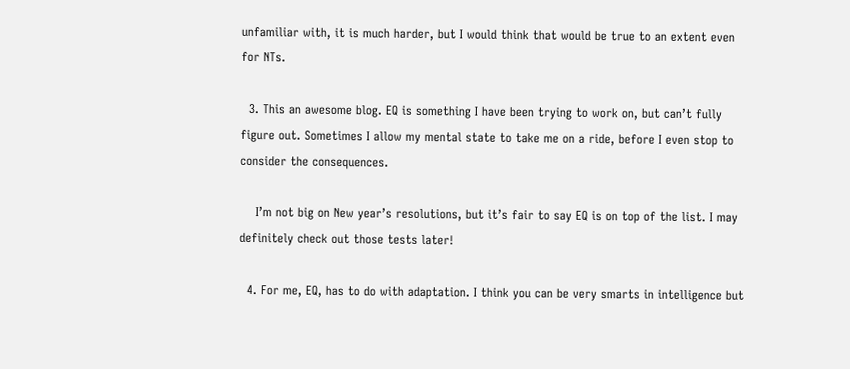unfamiliar with, it is much harder, but I would think that would be true to an extent even for NTs.

  3. This an awesome blog. EQ is something I have been trying to work on, but can’t fully figure out. Sometimes I allow my mental state to take me on a ride, before I even stop to consider the consequences.

    I’m not big on New year’s resolutions, but it’s fair to say EQ is on top of the list. I may definitely check out those tests later!

  4. For me, EQ, has to do with adaptation. I think you can be very smarts in intelligence but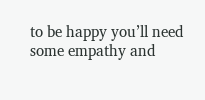to be happy you’ll need some empathy and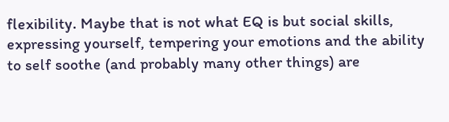flexibility. Maybe that is not what EQ is but social skills, expressing yourself, tempering your emotions and the ability to self soothe (and probably many other things) are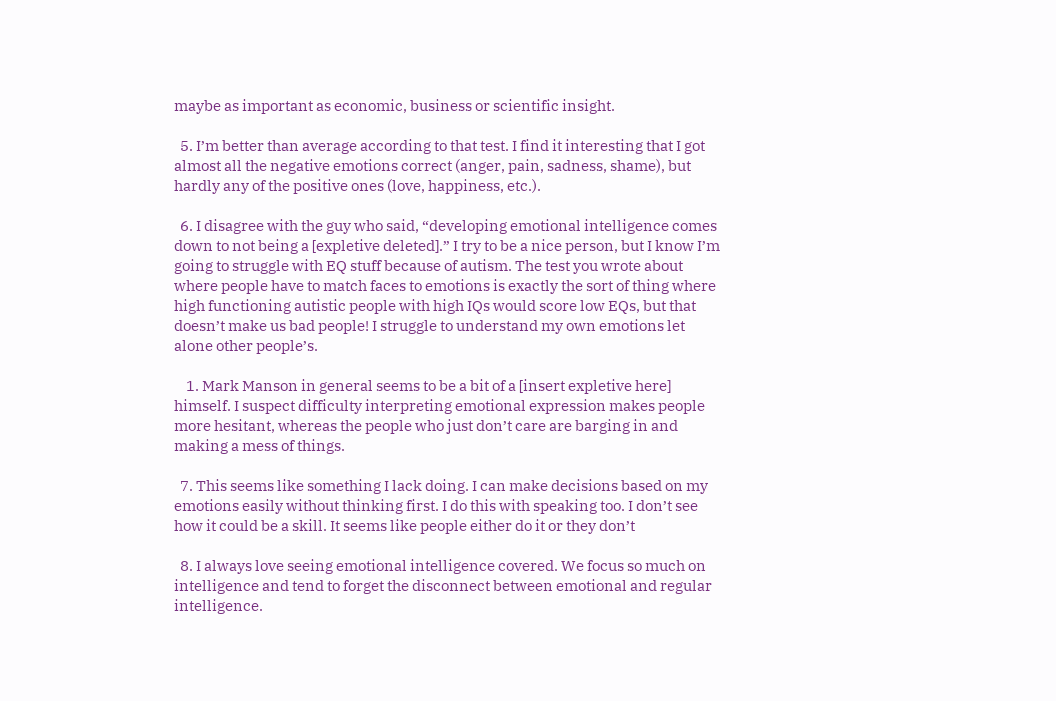maybe as important as economic, business or scientific insight.

  5. I’m better than average according to that test. I find it interesting that I got almost all the negative emotions correct (anger, pain, sadness, shame), but hardly any of the positive ones (love, happiness, etc.).

  6. I disagree with the guy who said, “developing emotional intelligence comes down to not being a [expletive deleted].” I try to be a nice person, but I know I’m going to struggle with EQ stuff because of autism. The test you wrote about where people have to match faces to emotions is exactly the sort of thing where high functioning autistic people with high IQs would score low EQs, but that doesn’t make us bad people! I struggle to understand my own emotions let alone other people’s.

    1. Mark Manson in general seems to be a bit of a [insert expletive here] himself. I suspect difficulty interpreting emotional expression makes people more hesitant, whereas the people who just don’t care are barging in and making a mess of things.

  7. This seems like something I lack doing. I can make decisions based on my emotions easily without thinking first. I do this with speaking too. I don’t see how it could be a skill. It seems like people either do it or they don’t

  8. I always love seeing emotional intelligence covered. We focus so much on intelligence and tend to forget the disconnect between emotional and regular intelligence.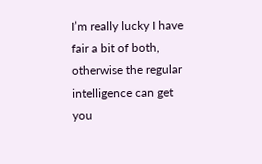I’m really lucky I have fair a bit of both, otherwise the regular intelligence can get you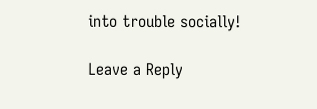into trouble socially!

Leave a Reply